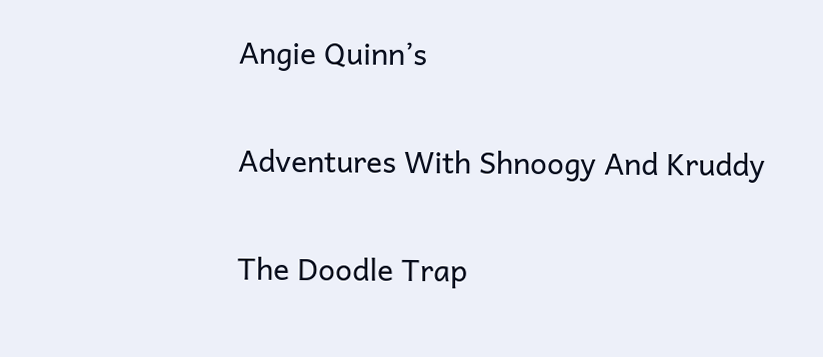Angie Quinn’s

Adventures With Shnoogy And Kruddy

The Doodle Trap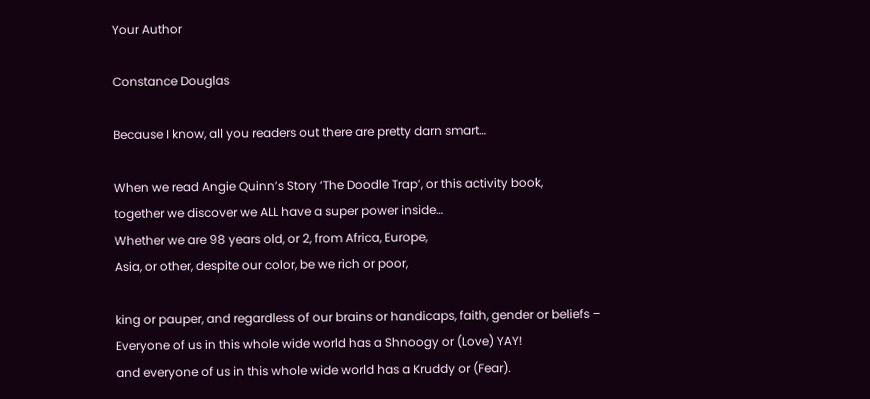Your Author

Constance Douglas

Because I know, all you readers out there are pretty darn smart…

When we read Angie Quinn’s Story ‘The Doodle Trap’, or this activity book,
together we discover we ALL have a super power inside…
Whether we are 98 years old, or 2, from Africa, Europe,
Asia, or other, despite our color, be we rich or poor,

king or pauper, and regardless of our brains or handicaps, faith, gender or beliefs –
Everyone of us in this whole wide world has a Shnoogy or (Love) YAY!
and everyone of us in this whole wide world has a Kruddy or (Fear).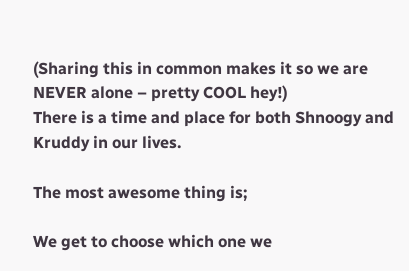(Sharing this in common makes it so we are NEVER alone – pretty COOL hey!)
There is a time and place for both Shnoogy and Kruddy in our lives.

The most awesome thing is;

We get to choose which one we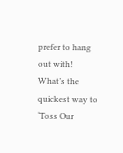prefer to hang out with!
What’s the quickest way to ‘Toss Our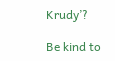Krudy’?

Be kind to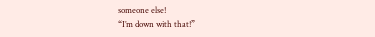someone else!
“I’m down with that!”